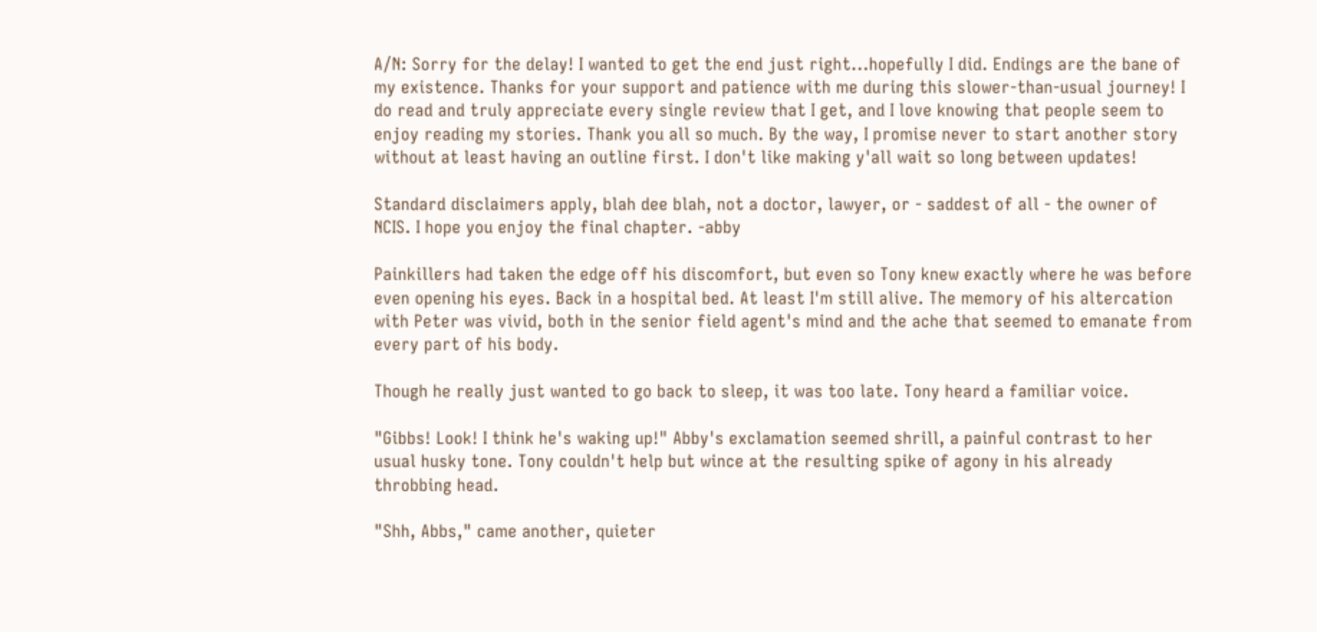A/N: Sorry for the delay! I wanted to get the end just right...hopefully I did. Endings are the bane of my existence. Thanks for your support and patience with me during this slower-than-usual journey! I do read and truly appreciate every single review that I get, and I love knowing that people seem to enjoy reading my stories. Thank you all so much. By the way, I promise never to start another story without at least having an outline first. I don't like making y'all wait so long between updates!

Standard disclaimers apply, blah dee blah, not a doctor, lawyer, or - saddest of all - the owner of NCIS. I hope you enjoy the final chapter. -abby

Painkillers had taken the edge off his discomfort, but even so Tony knew exactly where he was before even opening his eyes. Back in a hospital bed. At least I'm still alive. The memory of his altercation with Peter was vivid, both in the senior field agent's mind and the ache that seemed to emanate from every part of his body.

Though he really just wanted to go back to sleep, it was too late. Tony heard a familiar voice.

"Gibbs! Look! I think he's waking up!" Abby's exclamation seemed shrill, a painful contrast to her usual husky tone. Tony couldn't help but wince at the resulting spike of agony in his already throbbing head.

"Shh, Abbs," came another, quieter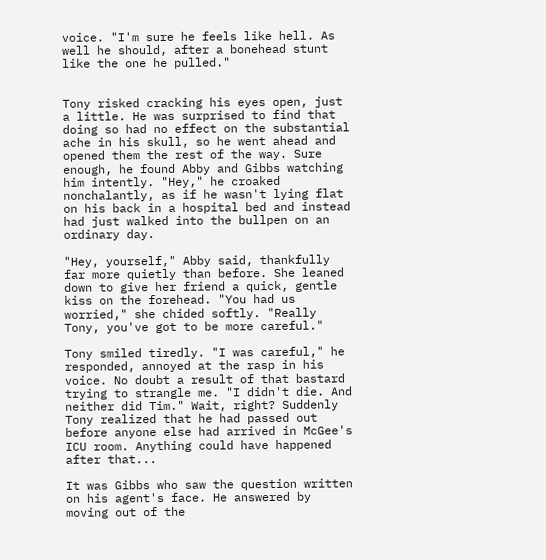voice. "I'm sure he feels like hell. As well he should, after a bonehead stunt like the one he pulled."


Tony risked cracking his eyes open, just a little. He was surprised to find that doing so had no effect on the substantial ache in his skull, so he went ahead and opened them the rest of the way. Sure enough, he found Abby and Gibbs watching him intently. "Hey," he croaked nonchalantly, as if he wasn't lying flat on his back in a hospital bed and instead had just walked into the bullpen on an ordinary day.

"Hey, yourself," Abby said, thankfully far more quietly than before. She leaned down to give her friend a quick, gentle kiss on the forehead. "You had us worried," she chided softly. "Really Tony, you've got to be more careful."

Tony smiled tiredly. "I was careful," he responded, annoyed at the rasp in his voice. No doubt a result of that bastard trying to strangle me. "I didn't die. And neither did Tim." Wait, right? Suddenly Tony realized that he had passed out before anyone else had arrived in McGee's ICU room. Anything could have happened after that...

It was Gibbs who saw the question written on his agent's face. He answered by moving out of the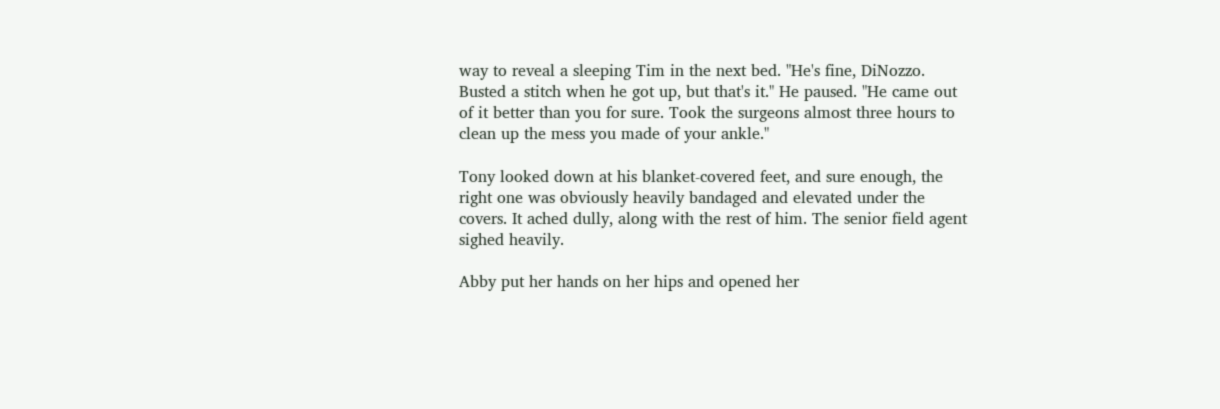way to reveal a sleeping Tim in the next bed. "He's fine, DiNozzo. Busted a stitch when he got up, but that's it." He paused. "He came out of it better than you for sure. Took the surgeons almost three hours to clean up the mess you made of your ankle."

Tony looked down at his blanket-covered feet, and sure enough, the right one was obviously heavily bandaged and elevated under the covers. It ached dully, along with the rest of him. The senior field agent sighed heavily.

Abby put her hands on her hips and opened her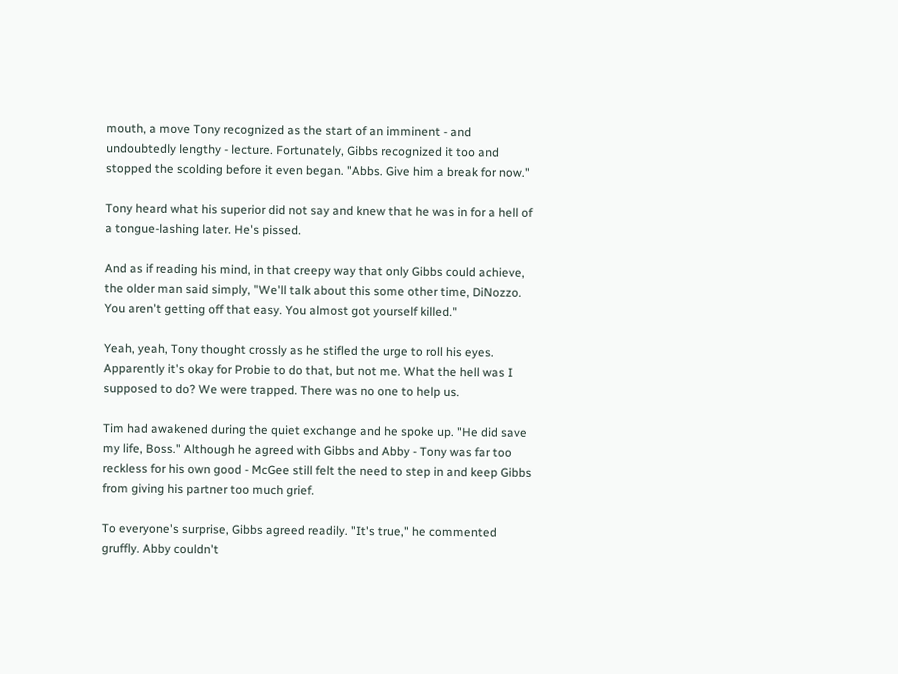mouth, a move Tony recognized as the start of an imminent - and undoubtedly lengthy - lecture. Fortunately, Gibbs recognized it too and stopped the scolding before it even began. "Abbs. Give him a break for now."

Tony heard what his superior did not say and knew that he was in for a hell of a tongue-lashing later. He's pissed.

And as if reading his mind, in that creepy way that only Gibbs could achieve, the older man said simply, "We'll talk about this some other time, DiNozzo. You aren't getting off that easy. You almost got yourself killed."

Yeah, yeah, Tony thought crossly as he stifled the urge to roll his eyes. Apparently it's okay for Probie to do that, but not me. What the hell was I supposed to do? We were trapped. There was no one to help us.

Tim had awakened during the quiet exchange and he spoke up. "He did save my life, Boss." Although he agreed with Gibbs and Abby - Tony was far too reckless for his own good - McGee still felt the need to step in and keep Gibbs from giving his partner too much grief.

To everyone's surprise, Gibbs agreed readily. "It's true," he commented gruffly. Abby couldn't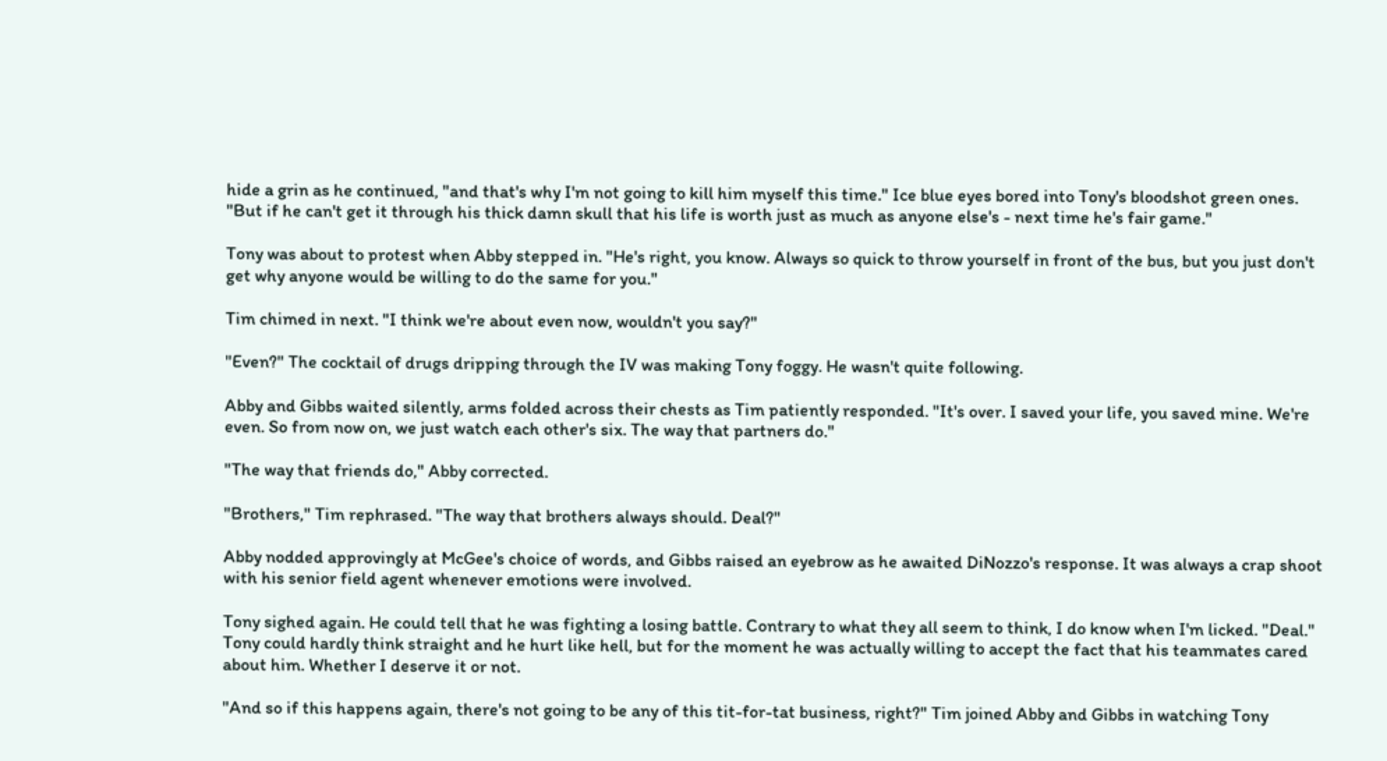hide a grin as he continued, "and that's why I'm not going to kill him myself this time." Ice blue eyes bored into Tony's bloodshot green ones. "But if he can't get it through his thick damn skull that his life is worth just as much as anyone else's - next time he's fair game."

Tony was about to protest when Abby stepped in. "He's right, you know. Always so quick to throw yourself in front of the bus, but you just don't get why anyone would be willing to do the same for you."

Tim chimed in next. "I think we're about even now, wouldn't you say?"

"Even?" The cocktail of drugs dripping through the IV was making Tony foggy. He wasn't quite following.

Abby and Gibbs waited silently, arms folded across their chests as Tim patiently responded. "It's over. I saved your life, you saved mine. We're even. So from now on, we just watch each other's six. The way that partners do."

"The way that friends do," Abby corrected.

"Brothers," Tim rephrased. "The way that brothers always should. Deal?"

Abby nodded approvingly at McGee's choice of words, and Gibbs raised an eyebrow as he awaited DiNozzo's response. It was always a crap shoot with his senior field agent whenever emotions were involved.

Tony sighed again. He could tell that he was fighting a losing battle. Contrary to what they all seem to think, I do know when I'm licked. "Deal." Tony could hardly think straight and he hurt like hell, but for the moment he was actually willing to accept the fact that his teammates cared about him. Whether I deserve it or not.

"And so if this happens again, there's not going to be any of this tit-for-tat business, right?" Tim joined Abby and Gibbs in watching Tony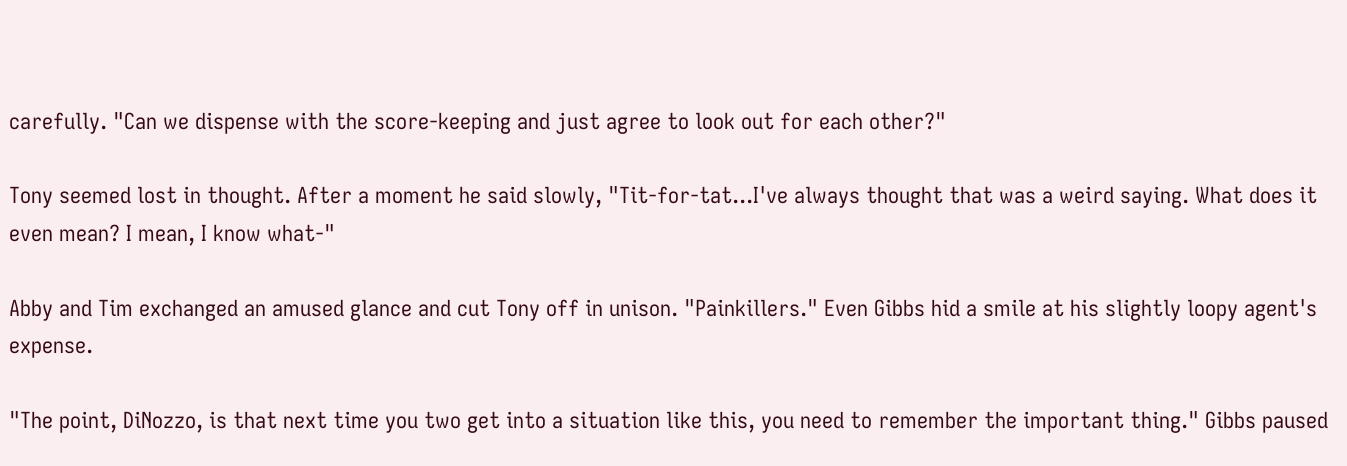carefully. "Can we dispense with the score-keeping and just agree to look out for each other?"

Tony seemed lost in thought. After a moment he said slowly, "Tit-for-tat...I've always thought that was a weird saying. What does it even mean? I mean, I know what-"

Abby and Tim exchanged an amused glance and cut Tony off in unison. "Painkillers." Even Gibbs hid a smile at his slightly loopy agent's expense.

"The point, DiNozzo, is that next time you two get into a situation like this, you need to remember the important thing." Gibbs paused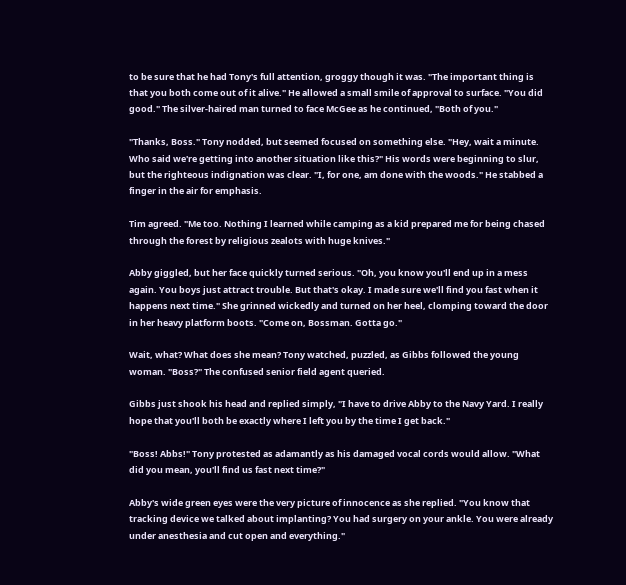to be sure that he had Tony's full attention, groggy though it was. "The important thing is that you both come out of it alive." He allowed a small smile of approval to surface. "You did good." The silver-haired man turned to face McGee as he continued, "Both of you."

"Thanks, Boss." Tony nodded, but seemed focused on something else. "Hey, wait a minute. Who said we're getting into another situation like this?" His words were beginning to slur, but the righteous indignation was clear. "I, for one, am done with the woods." He stabbed a finger in the air for emphasis.

Tim agreed. "Me too. Nothing I learned while camping as a kid prepared me for being chased through the forest by religious zealots with huge knives."

Abby giggled, but her face quickly turned serious. "Oh, you know you'll end up in a mess again. You boys just attract trouble. But that's okay. I made sure we'll find you fast when it happens next time." She grinned wickedly and turned on her heel, clomping toward the door in her heavy platform boots. "Come on, Bossman. Gotta go."

Wait, what? What does she mean? Tony watched, puzzled, as Gibbs followed the young woman. "Boss?" The confused senior field agent queried.

Gibbs just shook his head and replied simply, "I have to drive Abby to the Navy Yard. I really hope that you'll both be exactly where I left you by the time I get back."

"Boss! Abbs!" Tony protested as adamantly as his damaged vocal cords would allow. "What did you mean, you'll find us fast next time?"

Abby's wide green eyes were the very picture of innocence as she replied. "You know that tracking device we talked about implanting? You had surgery on your ankle. You were already under anesthesia and cut open and everything."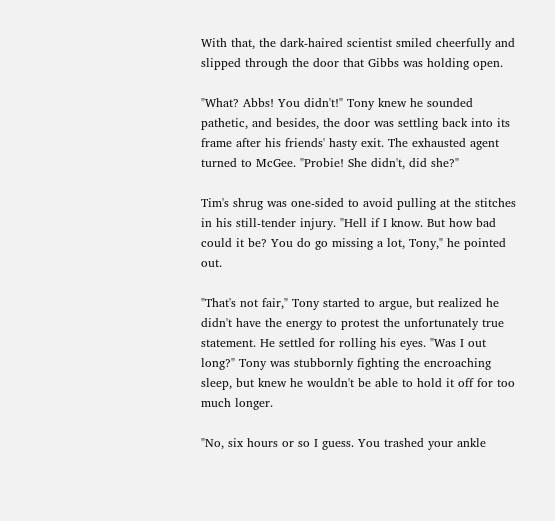With that, the dark-haired scientist smiled cheerfully and slipped through the door that Gibbs was holding open.

"What? Abbs! You didn't!" Tony knew he sounded pathetic, and besides, the door was settling back into its frame after his friends' hasty exit. The exhausted agent turned to McGee. "Probie! She didn't, did she?"

Tim's shrug was one-sided to avoid pulling at the stitches in his still-tender injury. "Hell if I know. But how bad could it be? You do go missing a lot, Tony," he pointed out.

"That's not fair," Tony started to argue, but realized he didn't have the energy to protest the unfortunately true statement. He settled for rolling his eyes. "Was I out long?" Tony was stubbornly fighting the encroaching sleep, but knew he wouldn't be able to hold it off for too much longer.

"No, six hours or so I guess. You trashed your ankle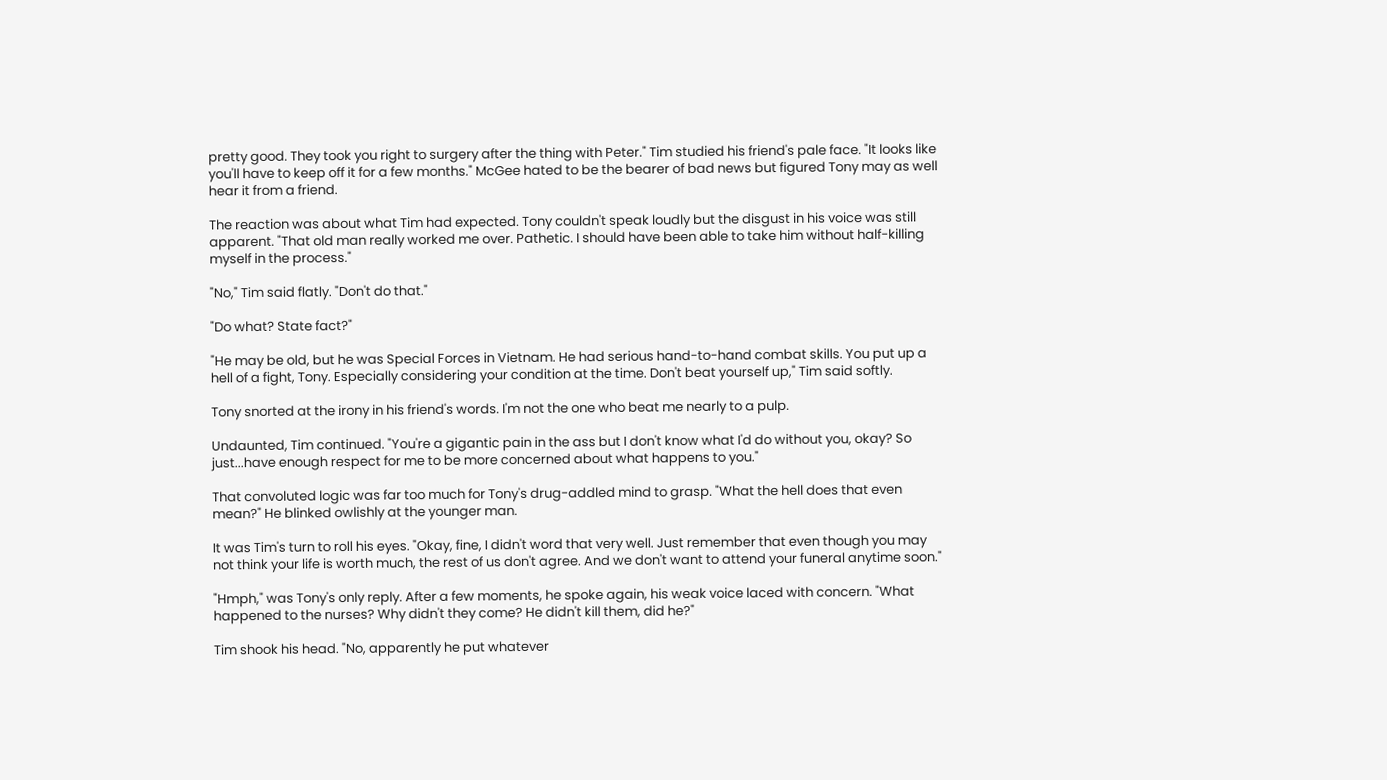pretty good. They took you right to surgery after the thing with Peter." Tim studied his friend's pale face. "It looks like you'll have to keep off it for a few months." McGee hated to be the bearer of bad news but figured Tony may as well hear it from a friend.

The reaction was about what Tim had expected. Tony couldn't speak loudly but the disgust in his voice was still apparent. "That old man really worked me over. Pathetic. I should have been able to take him without half-killing myself in the process."

"No," Tim said flatly. "Don't do that."

"Do what? State fact?"

"He may be old, but he was Special Forces in Vietnam. He had serious hand-to-hand combat skills. You put up a hell of a fight, Tony. Especially considering your condition at the time. Don't beat yourself up," Tim said softly.

Tony snorted at the irony in his friend's words. I'm not the one who beat me nearly to a pulp.

Undaunted, Tim continued. "You're a gigantic pain in the ass but I don't know what I'd do without you, okay? So just...have enough respect for me to be more concerned about what happens to you."

That convoluted logic was far too much for Tony's drug-addled mind to grasp. "What the hell does that even mean?" He blinked owlishly at the younger man.

It was Tim's turn to roll his eyes. "Okay, fine, I didn't word that very well. Just remember that even though you may not think your life is worth much, the rest of us don't agree. And we don't want to attend your funeral anytime soon."

"Hmph," was Tony's only reply. After a few moments, he spoke again, his weak voice laced with concern. "What happened to the nurses? Why didn't they come? He didn't kill them, did he?"

Tim shook his head. "No, apparently he put whatever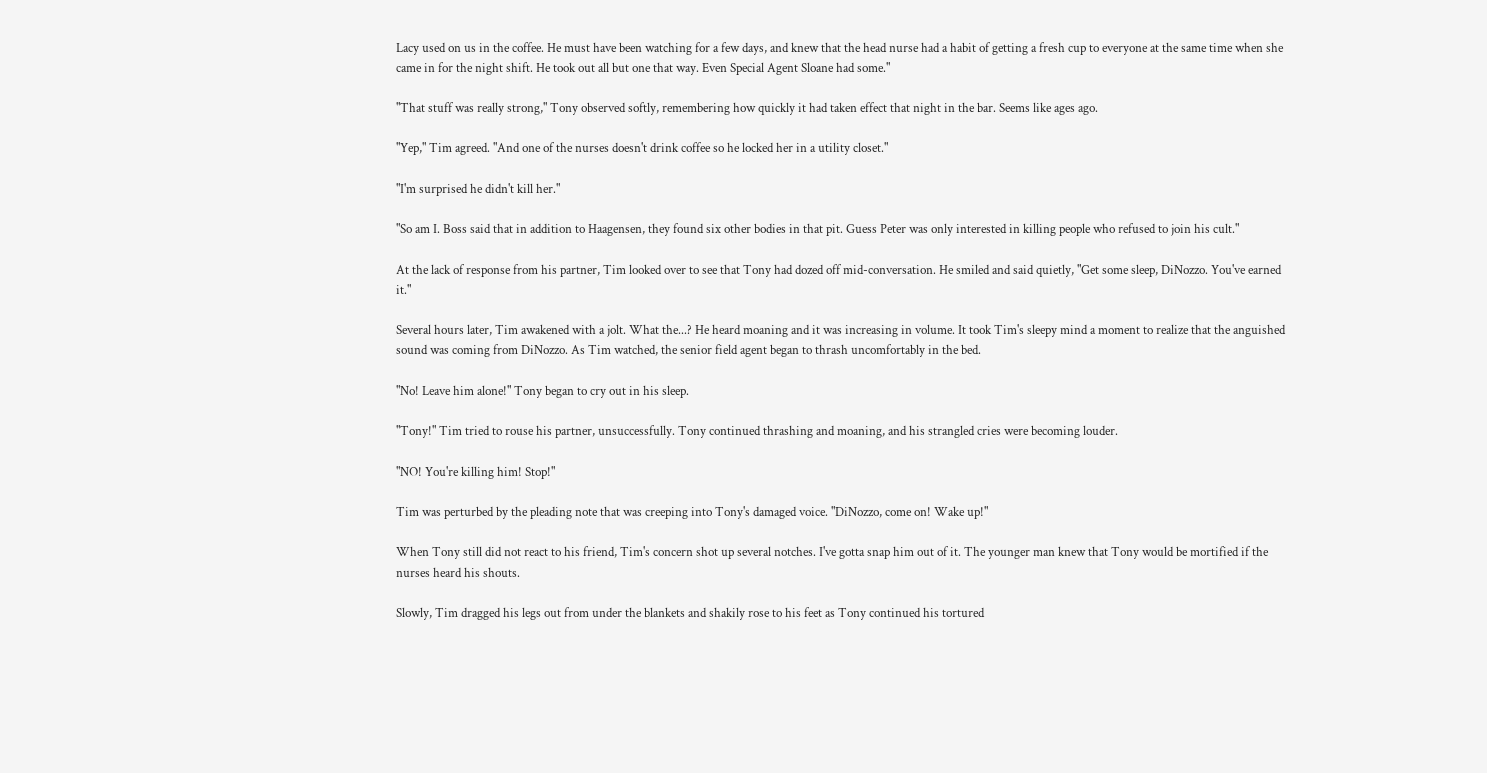Lacy used on us in the coffee. He must have been watching for a few days, and knew that the head nurse had a habit of getting a fresh cup to everyone at the same time when she came in for the night shift. He took out all but one that way. Even Special Agent Sloane had some."

"That stuff was really strong," Tony observed softly, remembering how quickly it had taken effect that night in the bar. Seems like ages ago.

"Yep," Tim agreed. "And one of the nurses doesn't drink coffee so he locked her in a utility closet."

"I'm surprised he didn't kill her."

"So am I. Boss said that in addition to Haagensen, they found six other bodies in that pit. Guess Peter was only interested in killing people who refused to join his cult."

At the lack of response from his partner, Tim looked over to see that Tony had dozed off mid-conversation. He smiled and said quietly, "Get some sleep, DiNozzo. You've earned it."

Several hours later, Tim awakened with a jolt. What the...? He heard moaning and it was increasing in volume. It took Tim's sleepy mind a moment to realize that the anguished sound was coming from DiNozzo. As Tim watched, the senior field agent began to thrash uncomfortably in the bed.

"No! Leave him alone!" Tony began to cry out in his sleep.

"Tony!" Tim tried to rouse his partner, unsuccessfully. Tony continued thrashing and moaning, and his strangled cries were becoming louder.

"NO! You're killing him! Stop!"

Tim was perturbed by the pleading note that was creeping into Tony's damaged voice. "DiNozzo, come on! Wake up!"

When Tony still did not react to his friend, Tim's concern shot up several notches. I've gotta snap him out of it. The younger man knew that Tony would be mortified if the nurses heard his shouts.

Slowly, Tim dragged his legs out from under the blankets and shakily rose to his feet as Tony continued his tortured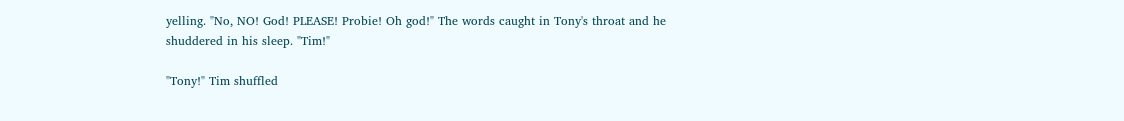yelling. "No, NO! God! PLEASE! Probie! Oh god!" The words caught in Tony's throat and he shuddered in his sleep. "Tim!"

"Tony!" Tim shuffled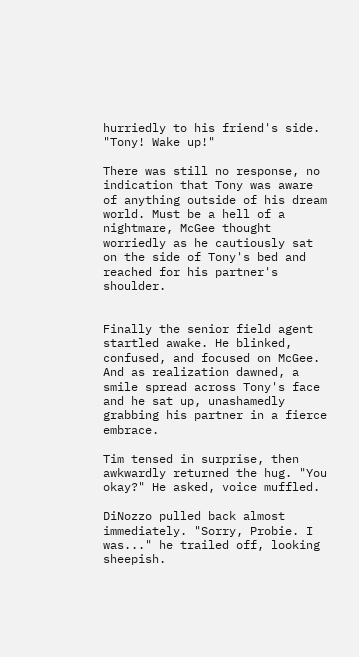hurriedly to his friend's side. "Tony! Wake up!"

There was still no response, no indication that Tony was aware of anything outside of his dream world. Must be a hell of a nightmare, McGee thought worriedly as he cautiously sat on the side of Tony's bed and reached for his partner's shoulder.


Finally the senior field agent startled awake. He blinked, confused, and focused on McGee. And as realization dawned, a smile spread across Tony's face and he sat up, unashamedly grabbing his partner in a fierce embrace.

Tim tensed in surprise, then awkwardly returned the hug. "You okay?" He asked, voice muffled.

DiNozzo pulled back almost immediately. "Sorry, Probie. I was..." he trailed off, looking sheepish.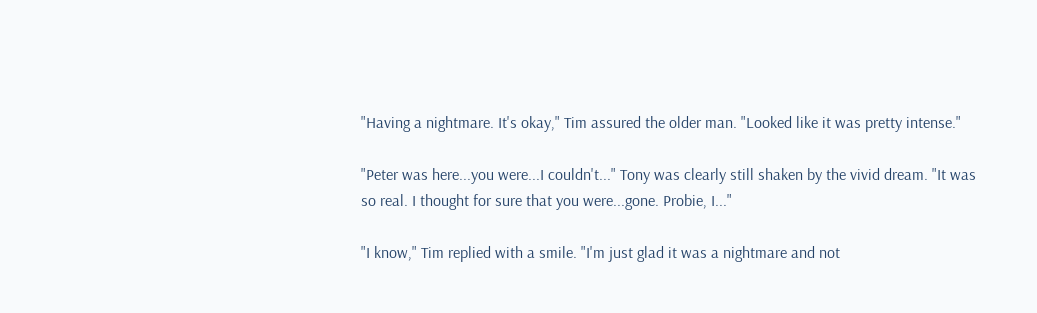"Having a nightmare. It's okay," Tim assured the older man. "Looked like it was pretty intense."

"Peter was here...you were...I couldn't..." Tony was clearly still shaken by the vivid dream. "It was so real. I thought for sure that you were...gone. Probie, I..."

"I know," Tim replied with a smile. "I'm just glad it was a nightmare and not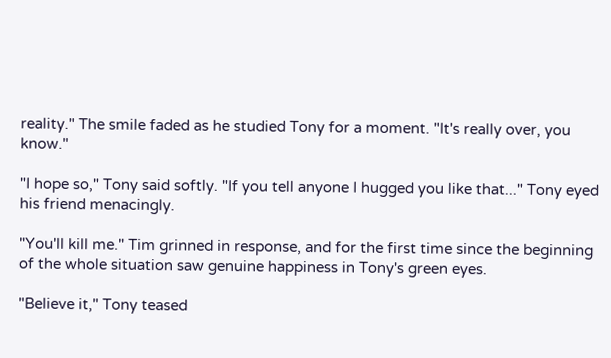reality." The smile faded as he studied Tony for a moment. "It's really over, you know."

"I hope so," Tony said softly. "If you tell anyone I hugged you like that..." Tony eyed his friend menacingly.

"You'll kill me." Tim grinned in response, and for the first time since the beginning of the whole situation saw genuine happiness in Tony's green eyes.

"Believe it," Tony teased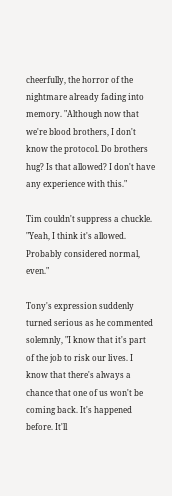cheerfully, the horror of the nightmare already fading into memory. "Although now that we're blood brothers, I don't know the protocol. Do brothers hug? Is that allowed? I don't have any experience with this."

Tim couldn't suppress a chuckle. "Yeah, I think it's allowed. Probably considered normal, even."

Tony's expression suddenly turned serious as he commented solemnly, "I know that it's part of the job to risk our lives. I know that there's always a chance that one of us won't be coming back. It's happened before. It'll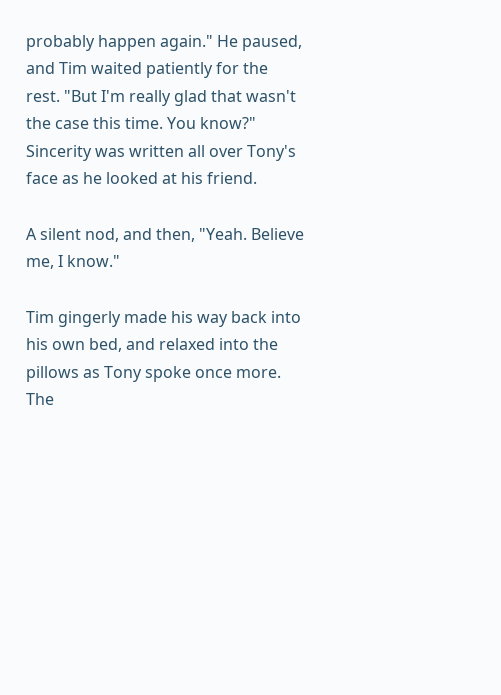probably happen again." He paused, and Tim waited patiently for the rest. "But I'm really glad that wasn't the case this time. You know?" Sincerity was written all over Tony's face as he looked at his friend.

A silent nod, and then, "Yeah. Believe me, I know."

Tim gingerly made his way back into his own bed, and relaxed into the pillows as Tony spoke once more. The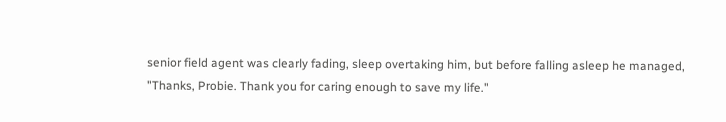senior field agent was clearly fading, sleep overtaking him, but before falling asleep he managed, "Thanks, Probie. Thank you for caring enough to save my life."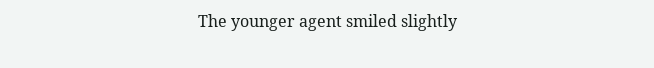The younger agent smiled slightly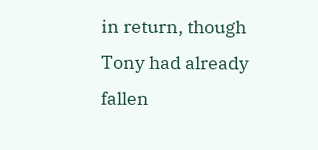in return, though Tony had already fallen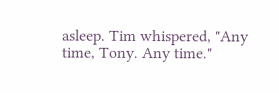asleep. Tim whispered, "Any time, Tony. Any time."